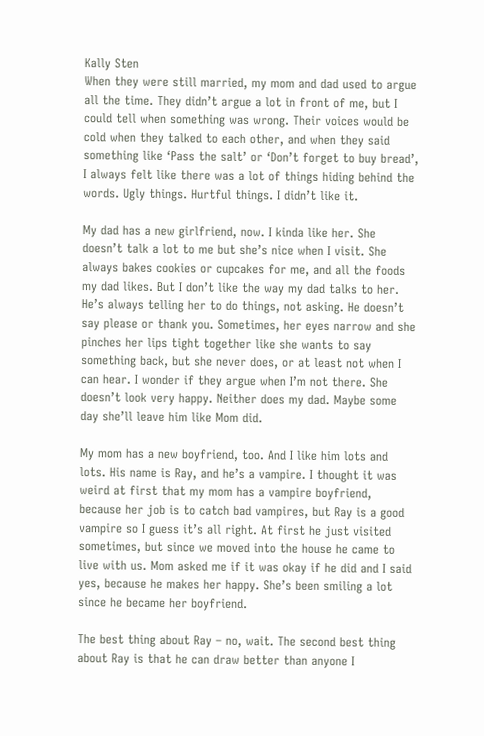Kally Sten
When they were still married, my mom and dad used to argue all the time. They didn’t argue a lot in front of me, but I could tell when something was wrong. Their voices would be cold when they talked to each other, and when they said something like ‘Pass the salt’ or ‘Don’t forget to buy bread’, I always felt like there was a lot of things hiding behind the words. Ugly things. Hurtful things. I didn’t like it.

My dad has a new girlfriend, now. I kinda like her. She doesn’t talk a lot to me but she’s nice when I visit. She always bakes cookies or cupcakes for me, and all the foods my dad likes. But I don’t like the way my dad talks to her. He’s always telling her to do things, not asking. He doesn’t say please or thank you. Sometimes, her eyes narrow and she pinches her lips tight together like she wants to say something back, but she never does, or at least not when I can hear. I wonder if they argue when I’m not there. She doesn’t look very happy. Neither does my dad. Maybe some day she’ll leave him like Mom did.

My mom has a new boyfriend, too. And I like him lots and lots. His name is Ray, and he’s a vampire. I thought it was weird at first that my mom has a vampire boyfriend, because her job is to catch bad vampires, but Ray is a good vampire so I guess it’s all right. At first he just visited sometimes, but since we moved into the house he came to live with us. Mom asked me if it was okay if he did and I said yes, because he makes her happy. She’s been smiling a lot since he became her boyfriend.

The best thing about Ray – no, wait. The second best thing about Ray is that he can draw better than anyone I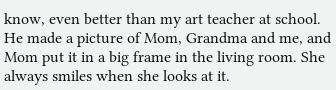know, even better than my art teacher at school. He made a picture of Mom, Grandma and me, and Mom put it in a big frame in the living room. She always smiles when she looks at it.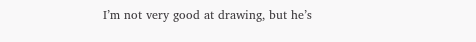I’m not very good at drawing, but he’s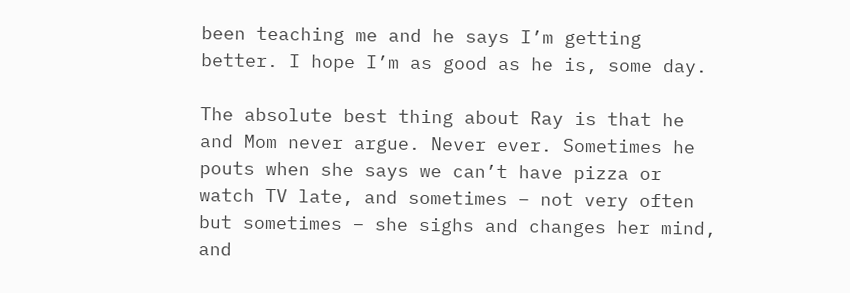been teaching me and he says I’m getting better. I hope I’m as good as he is, some day.

The absolute best thing about Ray is that he and Mom never argue. Never ever. Sometimes he pouts when she says we can’t have pizza or watch TV late, and sometimes – not very often but sometimes – she sighs and changes her mind, and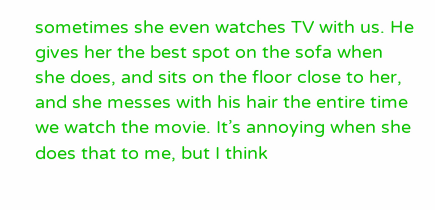sometimes she even watches TV with us. He gives her the best spot on the sofa when she does, and sits on the floor close to her, and she messes with his hair the entire time we watch the movie. It’s annoying when she does that to me, but I think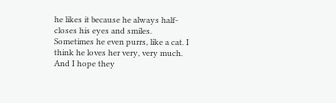he likes it because he always half-closes his eyes and smiles. Sometimes he even purrs, like a cat. I think he loves her very, very much. And I hope they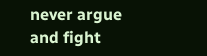never argue and fight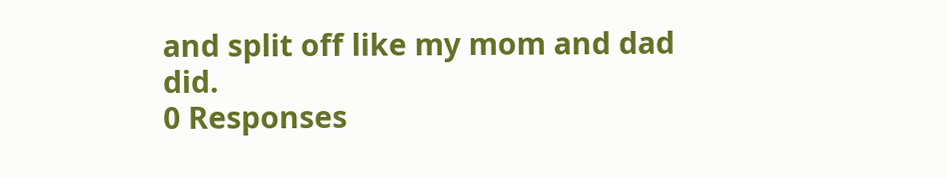and split off like my mom and dad did.
0 Responses